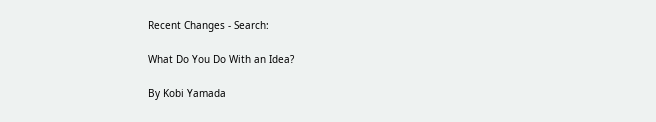Recent Changes - Search:

What Do You Do With an Idea?

By Kobi Yamada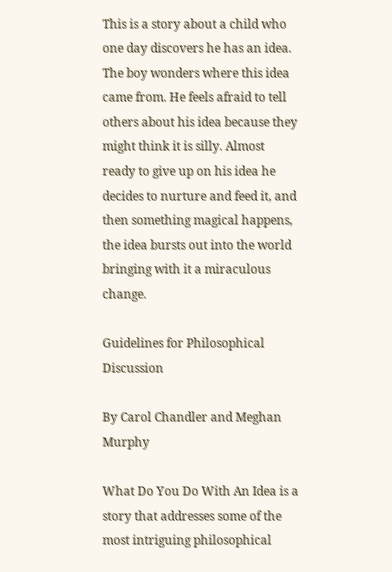This is a story about a child who one day discovers he has an idea. The boy wonders where this idea came from. He feels afraid to tell others about his idea because they might think it is silly. Almost ready to give up on his idea he decides to nurture and feed it, and then something magical happens, the idea bursts out into the world bringing with it a miraculous change.

Guidelines for Philosophical Discussion

By Carol Chandler and Meghan Murphy

What Do You Do With An Idea is a story that addresses some of the most intriguing philosophical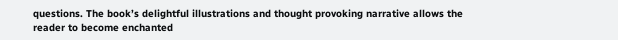questions. The book’s delightful illustrations and thought provoking narrative allows the reader to become enchanted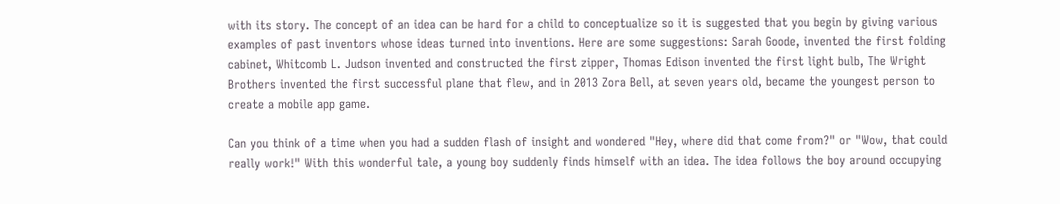with its story. The concept of an idea can be hard for a child to conceptualize so it is suggested that you begin by giving various examples of past inventors whose ideas turned into inventions. Here are some suggestions: Sarah Goode, invented the first folding cabinet, Whitcomb L. Judson invented and constructed the first zipper, Thomas Edison invented the first light bulb, The Wright Brothers invented the first successful plane that flew, and in 2013 Zora Bell, at seven years old, became the youngest person to create a mobile app game.

Can you think of a time when you had a sudden flash of insight and wondered "Hey, where did that come from?" or "Wow, that could really work!" With this wonderful tale, a young boy suddenly finds himself with an idea. The idea follows the boy around occupying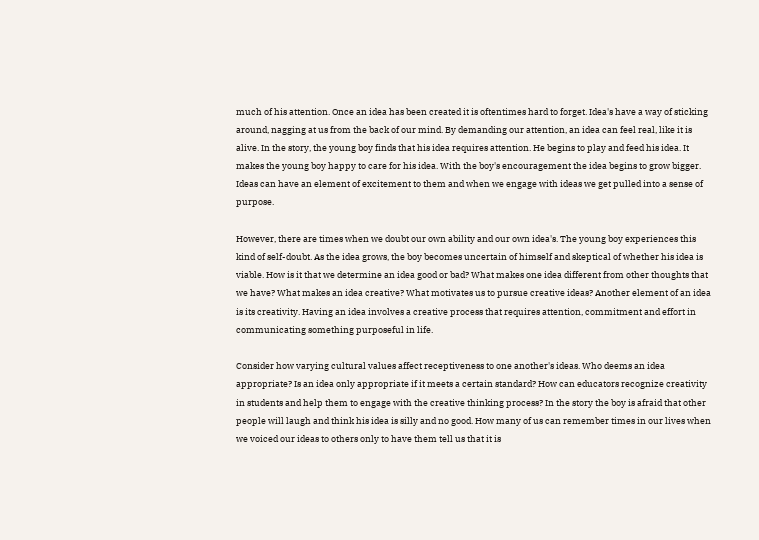much of his attention. Once an idea has been created it is oftentimes hard to forget. Idea's have a way of sticking around, nagging at us from the back of our mind. By demanding our attention, an idea can feel real, like it is alive. In the story, the young boy finds that his idea requires attention. He begins to play and feed his idea. It makes the young boy happy to care for his idea. With the boy's encouragement the idea begins to grow bigger. Ideas can have an element of excitement to them and when we engage with ideas we get pulled into a sense of purpose.

However, there are times when we doubt our own ability and our own idea's. The young boy experiences this kind of self-doubt. As the idea grows, the boy becomes uncertain of himself and skeptical of whether his idea is viable. How is it that we determine an idea good or bad? What makes one idea different from other thoughts that we have? What makes an idea creative? What motivates us to pursue creative ideas? Another element of an idea is its creativity. Having an idea involves a creative process that requires attention, commitment and effort in communicating something purposeful in life.

Consider how varying cultural values affect receptiveness to one another's ideas. Who deems an idea appropriate? Is an idea only appropriate if it meets a certain standard? How can educators recognize creativity in students and help them to engage with the creative thinking process? In the story the boy is afraid that other people will laugh and think his idea is silly and no good. How many of us can remember times in our lives when we voiced our ideas to others only to have them tell us that it is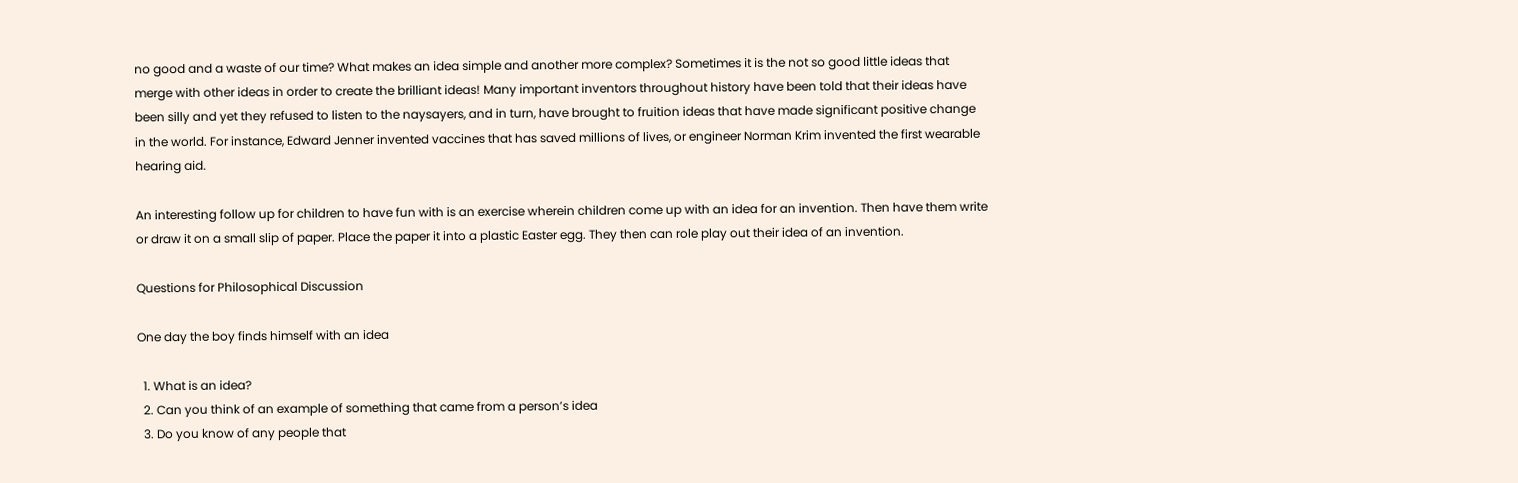no good and a waste of our time? What makes an idea simple and another more complex? Sometimes it is the not so good little ideas that merge with other ideas in order to create the brilliant ideas! Many important inventors throughout history have been told that their ideas have been silly and yet they refused to listen to the naysayers, and in turn, have brought to fruition ideas that have made significant positive change in the world. For instance, Edward Jenner invented vaccines that has saved millions of lives, or engineer Norman Krim invented the first wearable hearing aid.

An interesting follow up for children to have fun with is an exercise wherein children come up with an idea for an invention. Then have them write or draw it on a small slip of paper. Place the paper it into a plastic Easter egg. They then can role play out their idea of an invention.

Questions for Philosophical Discussion

One day the boy finds himself with an idea

  1. What is an idea?
  2. Can you think of an example of something that came from a person’s idea
  3. Do you know of any people that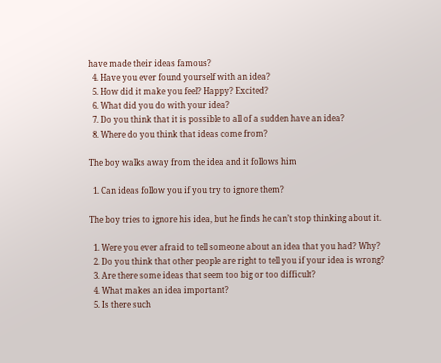have made their ideas famous?
  4. Have you ever found yourself with an idea?
  5. How did it make you feel? Happy? Excited?
  6. What did you do with your idea?
  7. Do you think that it is possible to all of a sudden have an idea?
  8. Where do you think that ideas come from?

The boy walks away from the idea and it follows him

  1. Can ideas follow you if you try to ignore them?

The boy tries to ignore his idea, but he finds he can’t stop thinking about it.

  1. Were you ever afraid to tell someone about an idea that you had? Why?
  2. Do you think that other people are right to tell you if your idea is wrong?
  3. Are there some ideas that seem too big or too difficult?
  4. What makes an idea important?
  5. Is there such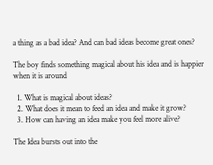a thing as a bad idea? And can bad ideas become great ones?

The boy finds something magical about his idea and is happier when it is around

  1. What is magical about ideas?
  2. What does it mean to feed an idea and make it grow?
  3. How can having an idea make you feel more alive?

The Idea bursts out into the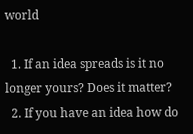world

  1. If an idea spreads is it no longer yours? Does it matter?
  2. If you have an idea how do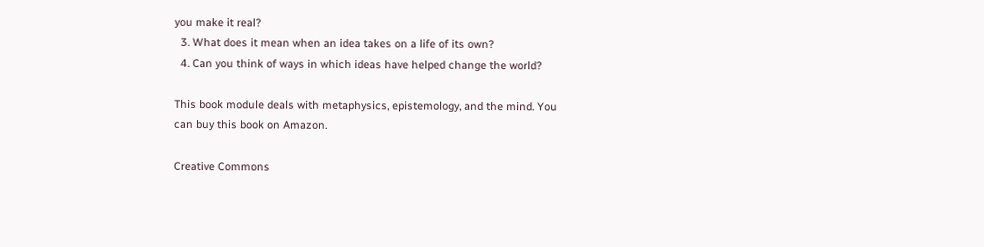you make it real?
  3. What does it mean when an idea takes on a life of its own?
  4. Can you think of ways in which ideas have helped change the world?

This book module deals with metaphysics, epistemology, and the mind. You can buy this book on Amazon.

Creative Commons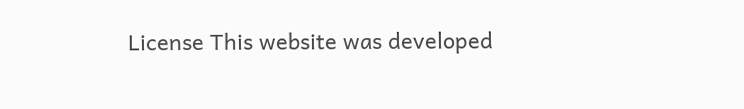License This website was developed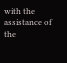with the assistance of the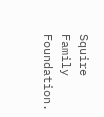Squire Family Foundation.